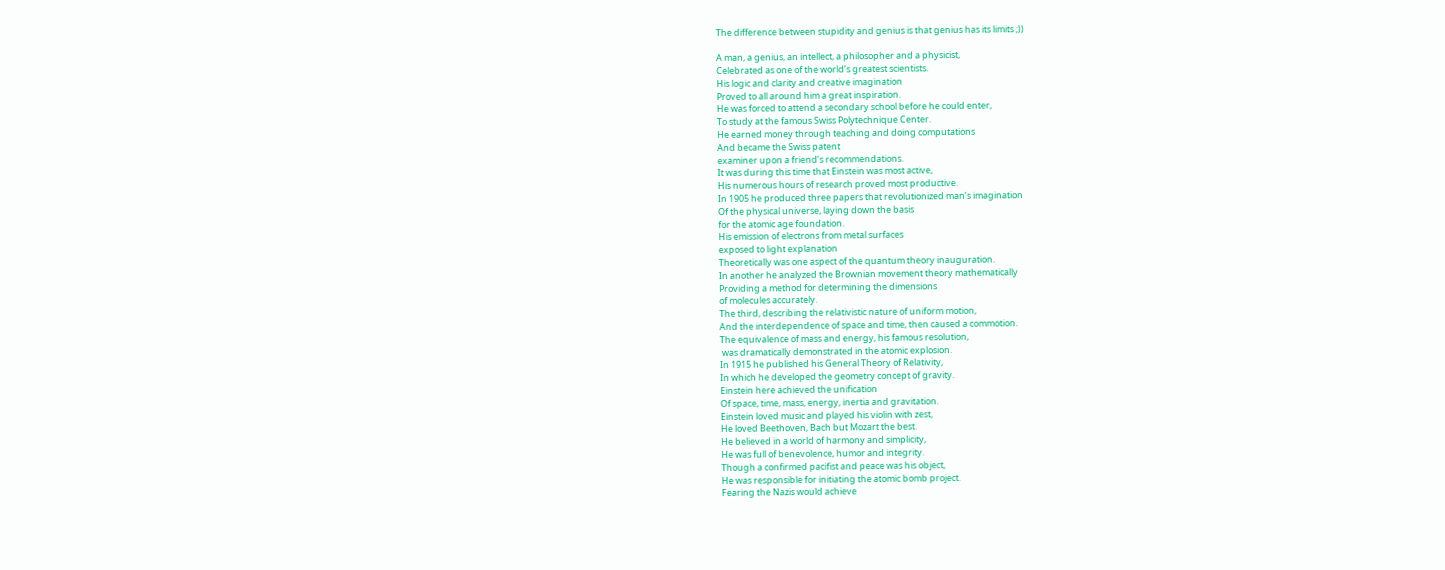The difference between stupidity and genius is that genius has its limits ;))

A man, a genius, an intellect, a philosopher and a physicist,
Celebrated as one of the world’s greatest scientists.
His logic and clarity and creative imagination
Proved to all around him a great inspiration.
He was forced to attend a secondary school before he could enter,
To study at the famous Swiss Polytechnique Center.
He earned money through teaching and doing computations
And became the Swiss patent
examiner upon a friend’s recommendations.
It was during this time that Einstein was most active,
His numerous hours of research proved most productive.
In 1905 he produced three papers that revolutionized man’s imagination
Of the physical universe, laying down the basis
for the atomic age foundation.
His emission of electrons from metal surfaces
exposed to light explanation
Theoretically was one aspect of the quantum theory inauguration.
In another he analyzed the Brownian movement theory mathematically
Providing a method for determining the dimensions
of molecules accurately.
The third, describing the relativistic nature of uniform motion,
And the interdependence of space and time, then caused a commotion.
The equivalence of mass and energy, his famous resolution,
 was dramatically demonstrated in the atomic explosion.
In 1915 he published his General Theory of Relativity,
In which he developed the geometry concept of gravity.
Einstein here achieved the unification
Of space, time, mass, energy, inertia and gravitation.
Einstein loved music and played his violin with zest,
He loved Beethoven, Bach but Mozart the best.
He believed in a world of harmony and simplicity,
He was full of benevolence, humor and integrity.
Though a confirmed pacifist and peace was his object,
He was responsible for initiating the atomic bomb project.
Fearing the Nazis would achieve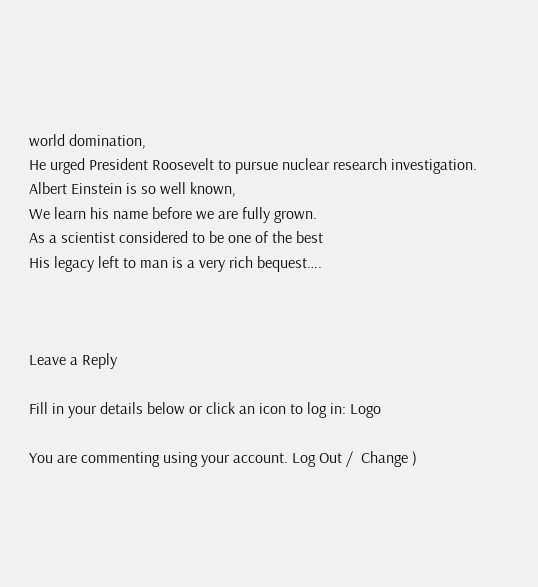world domination,
He urged President Roosevelt to pursue nuclear research investigation.
Albert Einstein is so well known,
We learn his name before we are fully grown.
As a scientist considered to be one of the best
His legacy left to man is a very rich bequest….



Leave a Reply

Fill in your details below or click an icon to log in: Logo

You are commenting using your account. Log Out /  Change )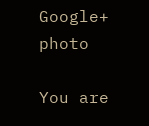Google+ photo

You are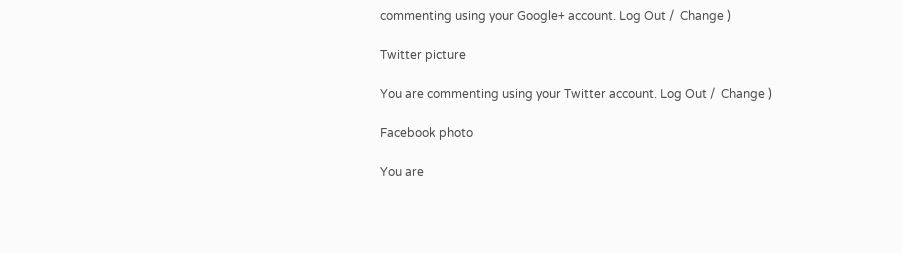commenting using your Google+ account. Log Out /  Change )

Twitter picture

You are commenting using your Twitter account. Log Out /  Change )

Facebook photo

You are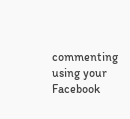commenting using your Facebook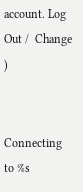account. Log Out /  Change )


Connecting to %s